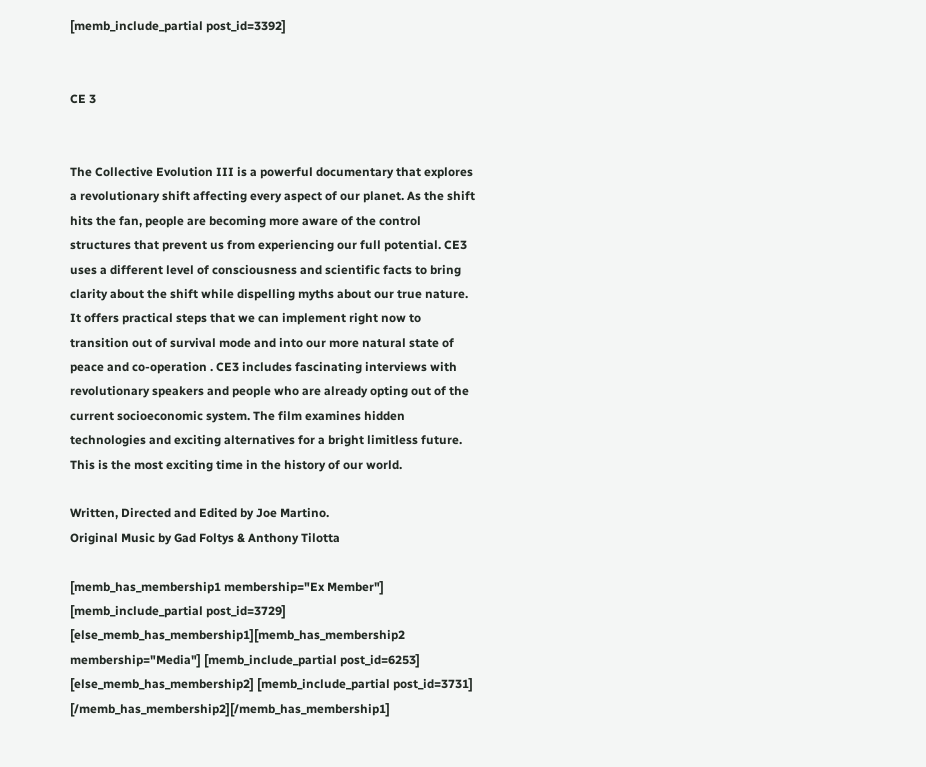[memb_include_partial post_id=3392]


CE 3


The Collective Evolution III is a powerful documentary that explores a revolutionary shift affecting every aspect of our planet. As the shift hits the fan, people are becoming more aware of the control structures that prevent us from experiencing our full potential. CE3 uses a different level of consciousness and scientific facts to bring clarity about the shift while dispelling myths about our true nature. It offers practical steps that we can implement right now to transition out of survival mode and into our more natural state of peace and co-operation . CE3 includes fascinating interviews with revolutionary speakers and people who are already opting out of the current socioeconomic system. The film examines hidden technologies and exciting alternatives for a bright limitless future. This is the most exciting time in the history of our world.

Written, Directed and Edited by Joe Martino.
Original Music by Gad Foltys & Anthony Tilotta

[memb_has_membership1 membership="Ex Member"] [memb_include_partial post_id=3729] [else_memb_has_membership1][memb_has_membership2 membership="Media"] [memb_include_partial post_id=6253] [else_memb_has_membership2] [memb_include_partial post_id=3731] [/memb_has_membership2][/memb_has_membership1]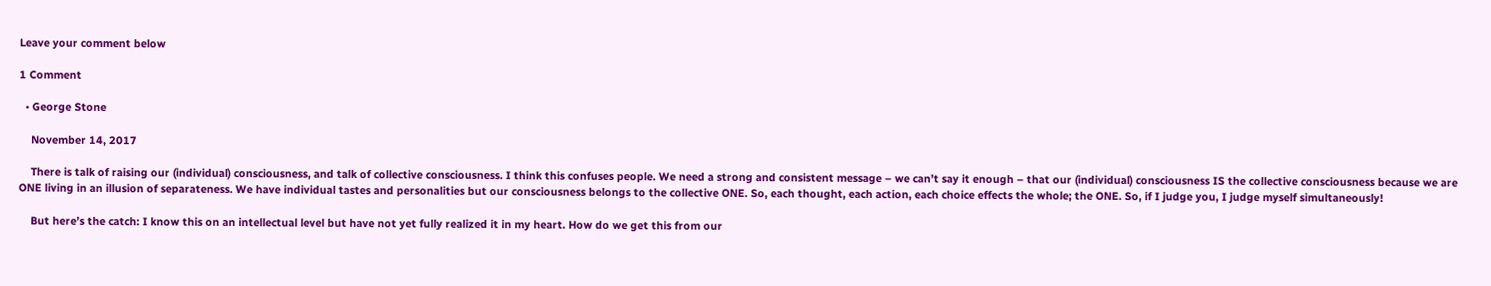Leave your comment below

1 Comment

  • George Stone

    November 14, 2017

    There is talk of raising our (individual) consciousness, and talk of collective consciousness. I think this confuses people. We need a strong and consistent message – we can’t say it enough – that our (individual) consciousness IS the collective consciousness because we are ONE living in an illusion of separateness. We have individual tastes and personalities but our consciousness belongs to the collective ONE. So, each thought, each action, each choice effects the whole; the ONE. So, if I judge you, I judge myself simultaneously!

    But here’s the catch: I know this on an intellectual level but have not yet fully realized it in my heart. How do we get this from our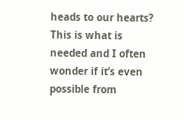heads to our hearts? This is what is needed and I often wonder if it’s even possible from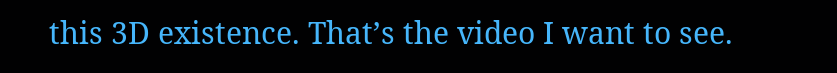this 3D existence. That’s the video I want to see.